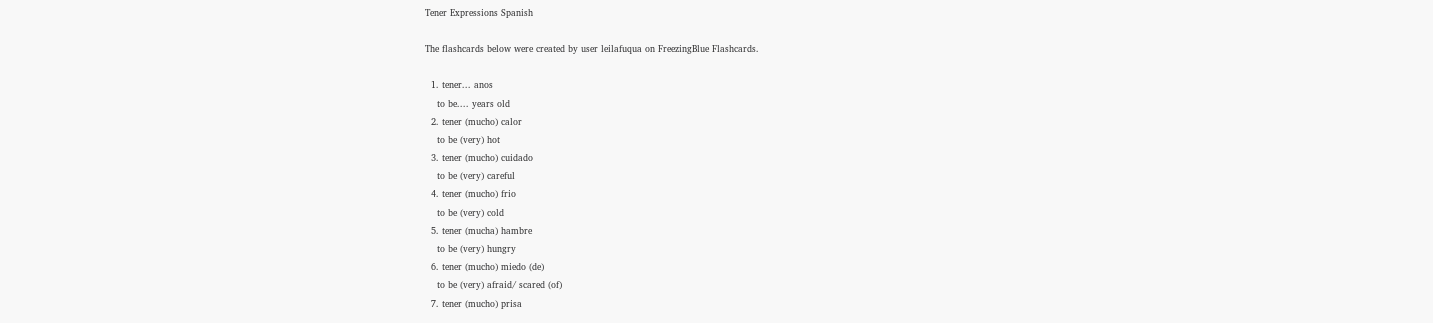Tener Expressions Spanish

The flashcards below were created by user leilafuqua on FreezingBlue Flashcards.

  1. tener... anos
    to be.... years old
  2. tener (mucho) calor
    to be (very) hot
  3. tener (mucho) cuidado
    to be (very) careful
  4. tener (mucho) frio
    to be (very) cold
  5. tener (mucha) hambre
    to be (very) hungry
  6. tener (mucho) miedo (de)
    to be (very) afraid/ scared (of)
  7. tener (mucho) prisa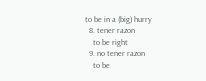to be in a (big) hurry
  8. tener razon
    to be right
  9. no tener razon
    to be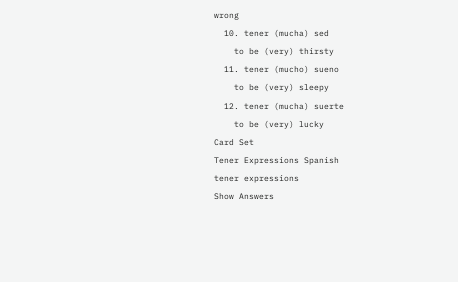wrong
  10. tener (mucha) sed
    to be (very) thirsty
  11. tener (mucho) sueno
    to be (very) sleepy
  12. tener (mucha) suerte
    to be (very) lucky
Card Set
Tener Expressions Spanish
tener expressions
Show Answers